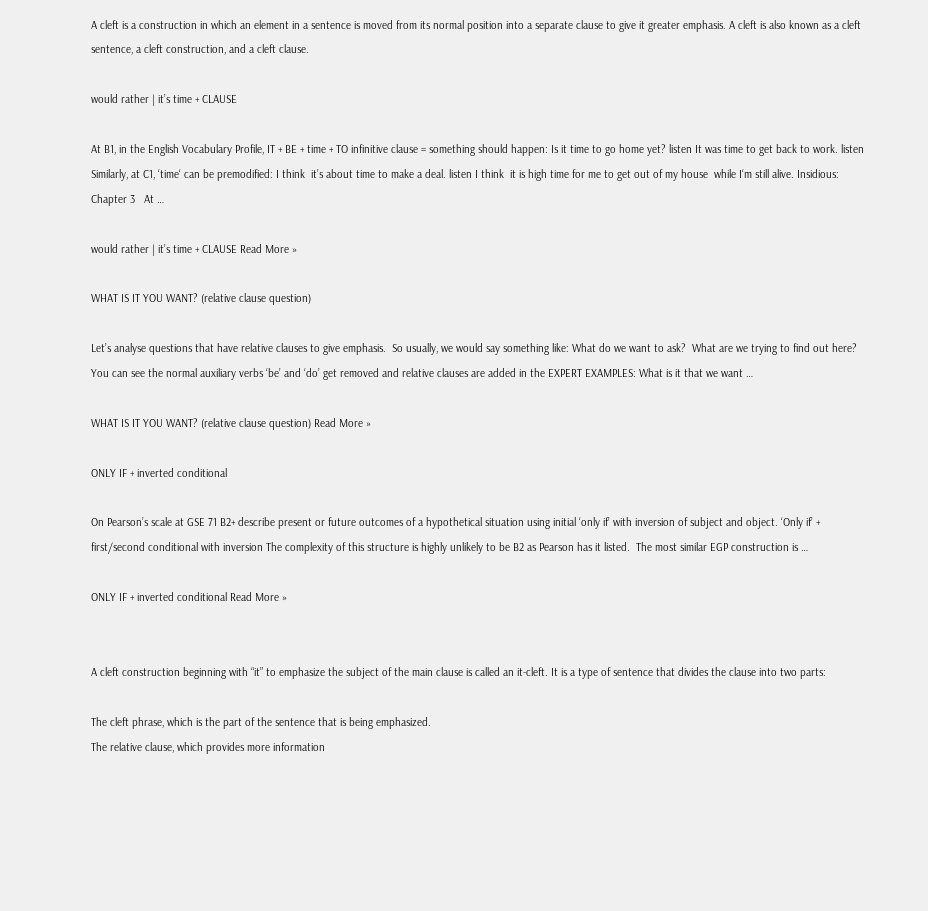A cleft is a construction in which an element in a sentence is moved from its normal position into a separate clause to give it greater emphasis. A cleft is also known as a cleft sentence, a cleft construction, and a cleft clause.

would rather | it’s time + CLAUSE

At B1, in the English Vocabulary Profile, IT + BE + time + TO infinitive clause = something should happen: Is it time to go home yet? listen It was time to get back to work. listen Similarly, at C1, ‘time‘ can be premodified: I think  it’s about time to make a deal. listen I think  it is high time for me to get out of my house  while I‘m still alive. Insidious: Chapter 3   At …

would rather | it’s time + CLAUSE Read More »

WHAT IS IT YOU WANT? (relative clause question)

Let’s analyse questions that have relative clauses to give emphasis.  So usually, we would say something like: What do we want to ask?  What are we trying to find out here? You can see the normal auxiliary verbs ‘be’ and ‘do’ get removed and relative clauses are added in the EXPERT EXAMPLES: What is it that we want …

WHAT IS IT YOU WANT? (relative clause question) Read More »

ONLY IF + inverted conditional

On Pearson’s scale at GSE 71 B2+ describe present or future outcomes of a hypothetical situation using initial ‘only if’ with inversion of subject and object. ‘Only if’ + first/second conditional with inversion The complexity of this structure is highly unlikely to be B2 as Pearson has it listed.  The most similar EGP construction is …

ONLY IF + inverted conditional Read More »


A cleft construction beginning with “it” to emphasize the subject of the main clause is called an it-cleft. It is a type of sentence that divides the clause into two parts:

The cleft phrase, which is the part of the sentence that is being emphasized.
The relative clause, which provides more information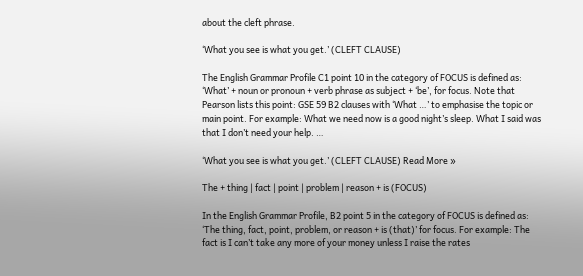about the cleft phrase.

‘What you see is what you get.’ (CLEFT CLAUSE)

The English Grammar Profile C1 point 10 in the category of FOCUS is defined as: ‘What’ + noun or pronoun + verb phrase as subject + ‘be’, for focus. Note that Pearson lists this point: GSE 59 B2 clauses with ‘What …’ to emphasise the topic or main point. For example: What we need now is a good night’s sleep. What I said was that I don’t need your help. …

‘What you see is what you get.’ (CLEFT CLAUSE) Read More »

The + thing | fact | point | problem | reason + is (FOCUS)

In the English Grammar Profile, B2 point 5 in the category of FOCUS is defined as: ‘The thing, fact, point, problem, or reason + is (that)’ for focus. For example: The fact is I can’t take any more of your money unless I raise the rates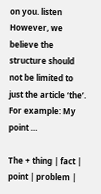on you. listen   However, we believe the structure should not be limited to just the article ‘the’.  For example: My point …

The + thing | fact | point | problem |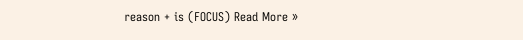reason + is (FOCUS) Read More »